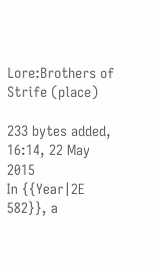Lore:Brothers of Strife (place)

233 bytes added, 16:14, 22 May 2015
In {{Year|2E 582}}, a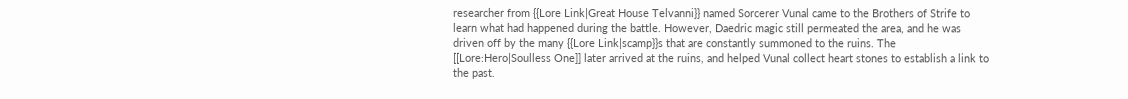researcher from {{Lore Link|Great House Telvanni}} named Sorcerer Vunal came to the Brothers of Strife to learn what had happened during the battle. However, Daedric magic still permeated the area, and he was driven off by the many {{Lore Link|scamp}}s that are constantly summoned to the ruins. The [[Lore:Hero|Soulless One]] later arrived at the ruins, and helped Vunal collect heart stones to establish a link to the past.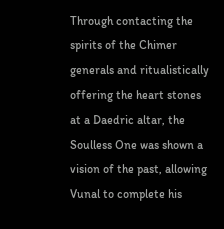Through contacting the spirits of the Chimer generals and ritualistically offering the heart stones at a Daedric altar, the Soulless One was shown a vision of the past, allowing Vunal to complete his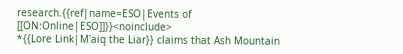research.{{ref|name=ESO|Events of [[ON:Online|ESO]]}}<noinclude>
*{{Lore Link|M'aiq the Liar}} claims that Ash Mountain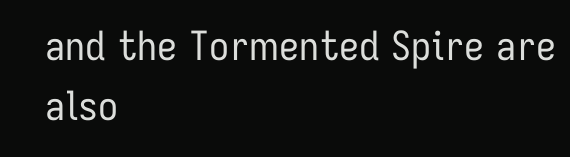and the Tormented Spire are also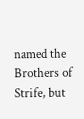named the Brothers of Strife, but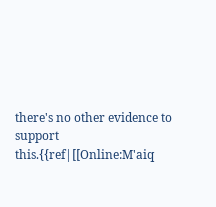there's no other evidence to support this.{{ref|[[Online:M'aiq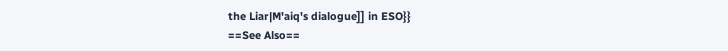the Liar|M'aiq's dialogue]] in ESO}}
==See Also==